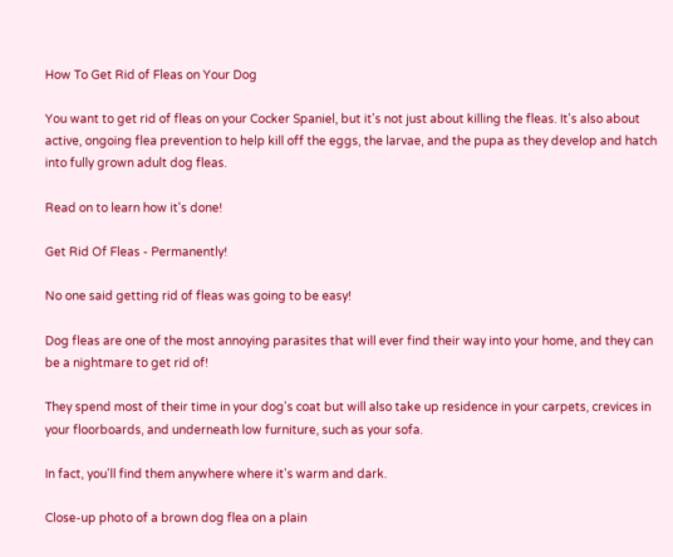How To Get Rid of Fleas on Your Dog

You want to get rid of fleas on your Cocker Spaniel, but it's not just about killing the fleas. It's also about active, ongoing flea prevention to help kill off the eggs, the larvae, and the pupa as they develop and hatch into fully grown adult dog fleas.

Read on to learn how it's done!

Get Rid Of Fleas - Permanently!

No one said getting rid of fleas was going to be easy!

Dog fleas are one of the most annoying parasites that will ever find their way into your home, and they can be a nightmare to get rid of!

They spend most of their time in your dog's coat but will also take up residence in your carpets, crevices in your floorboards, and underneath low furniture, such as your sofa.

In fact, you'll find them anywhere where it's warm and dark.

Close-up photo of a brown dog flea on a plain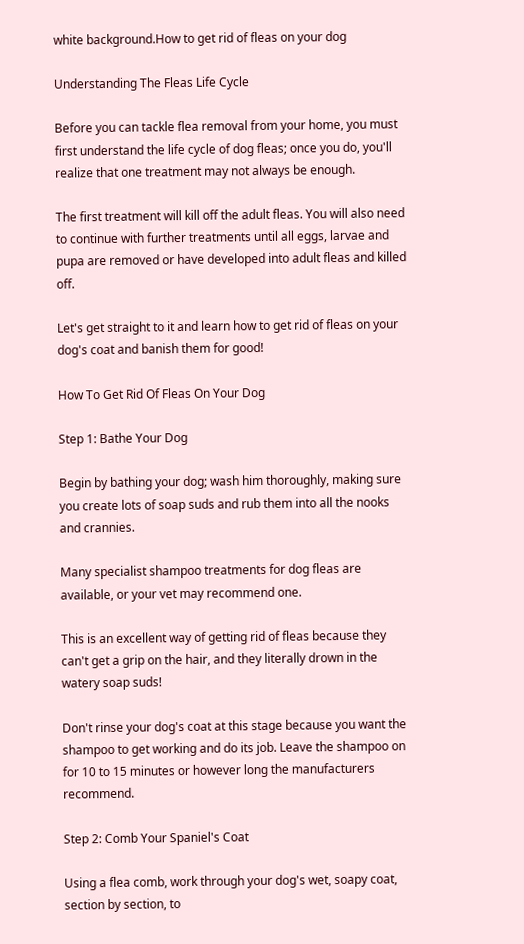white background.How to get rid of fleas on your dog

Understanding The Fleas Life Cycle

Before you can tackle flea removal from your home, you must first understand the life cycle of dog fleas; once you do, you'll realize that one treatment may not always be enough.

The first treatment will kill off the adult fleas. You will also need to continue with further treatments until all eggs, larvae and pupa are removed or have developed into adult fleas and killed off.

Let's get straight to it and learn how to get rid of fleas on your dog's coat and banish them for good!

How To Get Rid Of Fleas On Your Dog

Step 1: Bathe Your Dog

Begin by bathing your dog; wash him thoroughly, making sure you create lots of soap suds and rub them into all the nooks and crannies.

Many specialist shampoo treatments for dog fleas are available, or your vet may recommend one.

This is an excellent way of getting rid of fleas because they can't get a grip on the hair, and they literally drown in the watery soap suds!

Don't rinse your dog's coat at this stage because you want the shampoo to get working and do its job. Leave the shampoo on for 10 to 15 minutes or however long the manufacturers recommend.

Step 2: Comb Your Spaniel's Coat

Using a flea comb, work through your dog's wet, soapy coat, section by section, to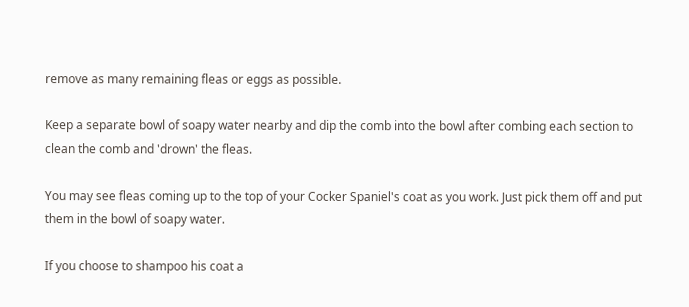remove as many remaining fleas or eggs as possible.

Keep a separate bowl of soapy water nearby and dip the comb into the bowl after combing each section to clean the comb and 'drown' the fleas.

You may see fleas coming up to the top of your Cocker Spaniel's coat as you work. Just pick them off and put them in the bowl of soapy water.

If you choose to shampoo his coat a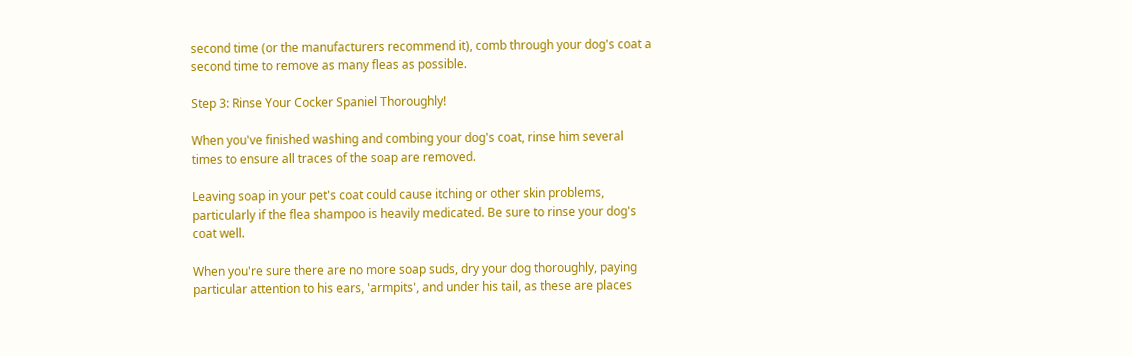second time (or the manufacturers recommend it), comb through your dog's coat a second time to remove as many fleas as possible.

Step 3: Rinse Your Cocker Spaniel Thoroughly!

When you've finished washing and combing your dog's coat, rinse him several times to ensure all traces of the soap are removed.

Leaving soap in your pet's coat could cause itching or other skin problems, particularly if the flea shampoo is heavily medicated. Be sure to rinse your dog's coat well.

When you're sure there are no more soap suds, dry your dog thoroughly, paying particular attention to his ears, 'armpits', and under his tail, as these are places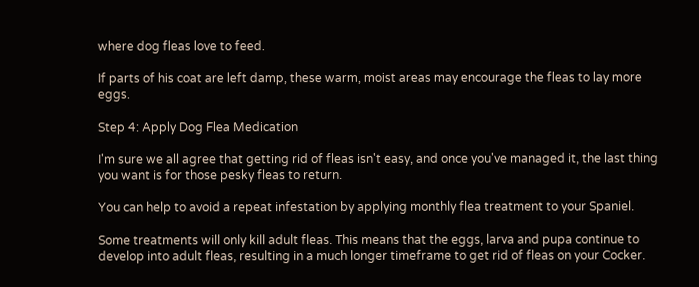where dog fleas love to feed.

If parts of his coat are left damp, these warm, moist areas may encourage the fleas to lay more eggs.

Step 4: Apply Dog Flea Medication

I'm sure we all agree that getting rid of fleas isn't easy, and once you've managed it, the last thing you want is for those pesky fleas to return.

You can help to avoid a repeat infestation by applying monthly flea treatment to your Spaniel.

Some treatments will only kill adult fleas. This means that the eggs, larva and pupa continue to develop into adult fleas, resulting in a much longer timeframe to get rid of fleas on your Cocker.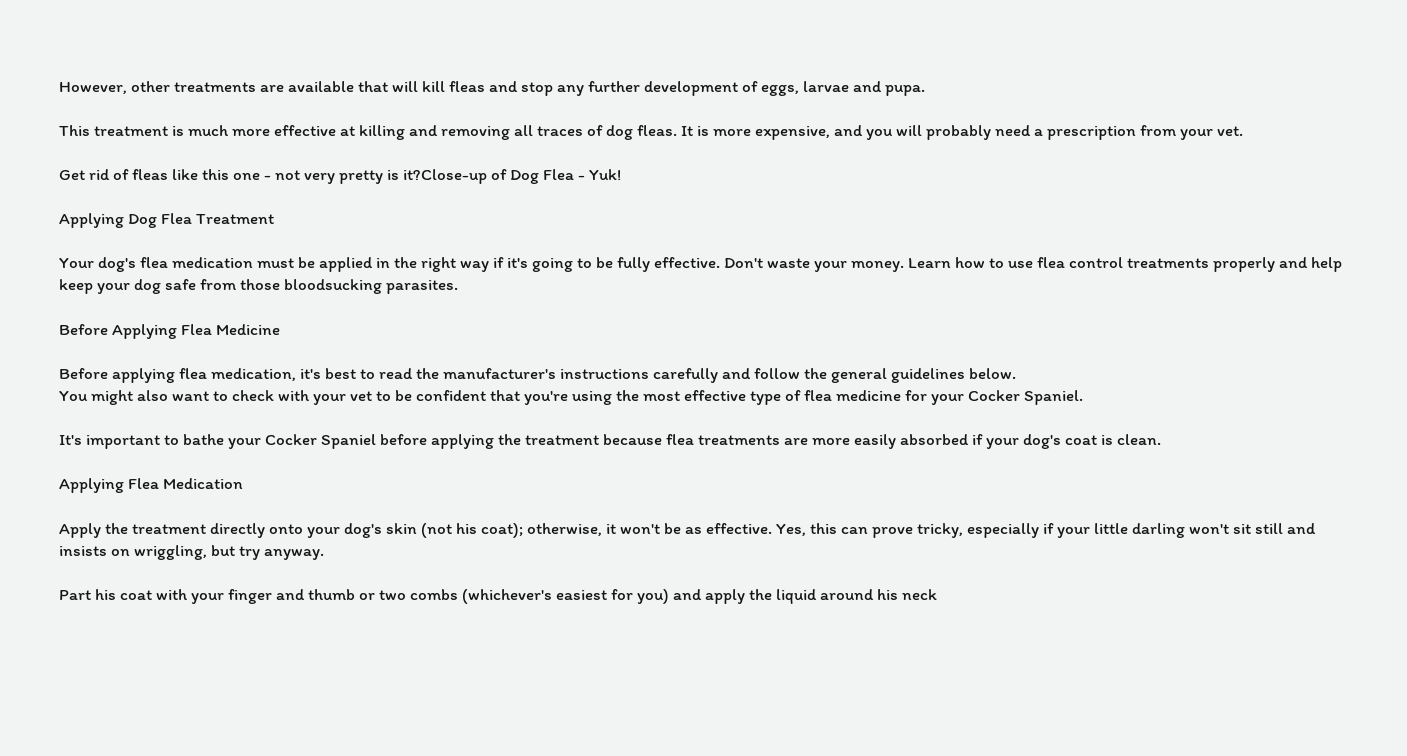However, other treatments are available that will kill fleas and stop any further development of eggs, larvae and pupa.

This treatment is much more effective at killing and removing all traces of dog fleas. It is more expensive, and you will probably need a prescription from your vet.

Get rid of fleas like this one - not very pretty is it?Close-up of Dog Flea - Yuk!

Applying Dog Flea Treatment

Your dog's flea medication must be applied in the right way if it's going to be fully effective. Don't waste your money. Learn how to use flea control treatments properly and help keep your dog safe from those bloodsucking parasites.

Before Applying Flea Medicine

Before applying flea medication, it's best to read the manufacturer's instructions carefully and follow the general guidelines below.
You might also want to check with your vet to be confident that you're using the most effective type of flea medicine for your Cocker Spaniel.

It's important to bathe your Cocker Spaniel before applying the treatment because flea treatments are more easily absorbed if your dog's coat is clean.

Applying Flea Medication

Apply the treatment directly onto your dog's skin (not his coat); otherwise, it won't be as effective. Yes, this can prove tricky, especially if your little darling won't sit still and insists on wriggling, but try anyway.

Part his coat with your finger and thumb or two combs (whichever's easiest for you) and apply the liquid around his neck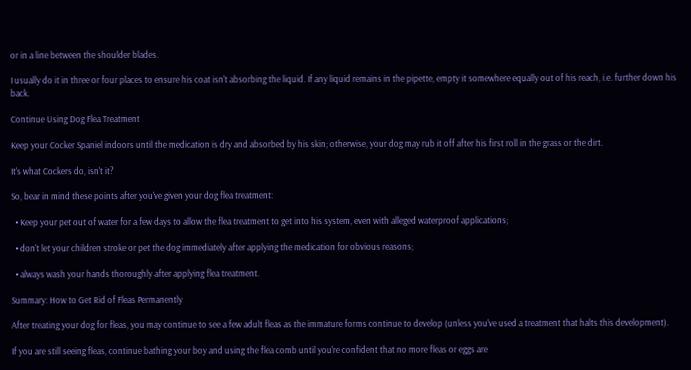or in a line between the shoulder blades.

I usually do it in three or four places to ensure his coat isn't absorbing the liquid. If any liquid remains in the pipette, empty it somewhere equally out of his reach, i.e. further down his back.

Continue Using Dog Flea Treatment

Keep your Cocker Spaniel indoors until the medication is dry and absorbed by his skin; otherwise, your dog may rub it off after his first roll in the grass or the dirt.

It's what Cockers do, isn't it?

So, bear in mind these points after you've given your dog flea treatment:

  • Keep your pet out of water for a few days to allow the flea treatment to get into his system, even with alleged waterproof applications;

  • don't let your children stroke or pet the dog immediately after applying the medication for obvious reasons;

  • always wash your hands thoroughly after applying flea treatment.

Summary: How to Get Rid of Fleas Permanently

After treating your dog for fleas, you may continue to see a few adult fleas as the immature forms continue to develop (unless you've used a treatment that halts this development).

If you are still seeing fleas, continue bathing your boy and using the flea comb until you're confident that no more fleas or eggs are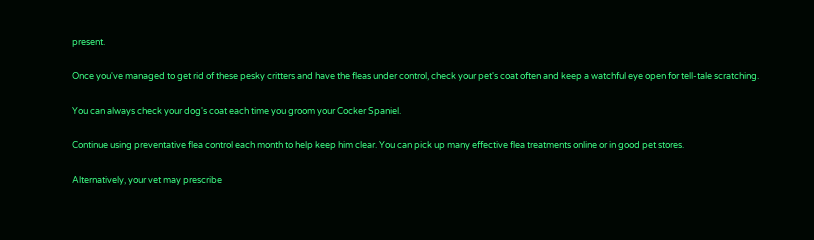present.

Once you've managed to get rid of these pesky critters and have the fleas under control, check your pet's coat often and keep a watchful eye open for tell-tale scratching.

You can always check your dog's coat each time you groom your Cocker Spaniel.

Continue using preventative flea control each month to help keep him clear. You can pick up many effective flea treatments online or in good pet stores.

Alternatively, your vet may prescribe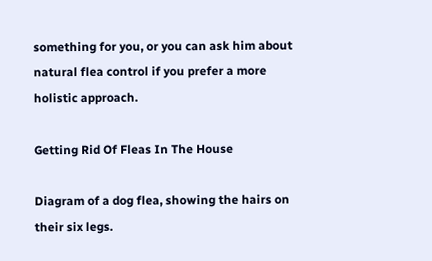something for you, or you can ask him about natural flea control if you prefer a more holistic approach.

Getting Rid Of Fleas In The House

Diagram of a dog flea, showing the hairs on their six legs.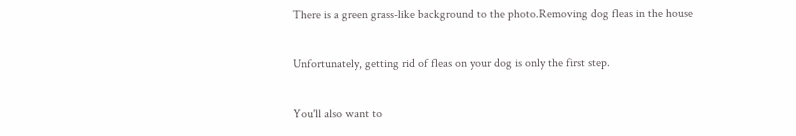There is a green grass-like background to the photo.Removing dog fleas in the house

Unfortunately, getting rid of fleas on your dog is only the first step.

You'll also want to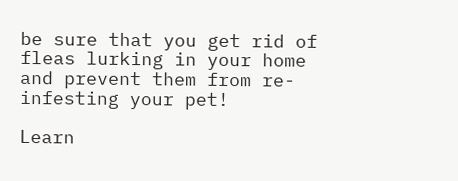be sure that you get rid of fleas lurking in your home and prevent them from re-infesting your pet!

Learn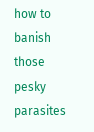how to banish those pesky parasites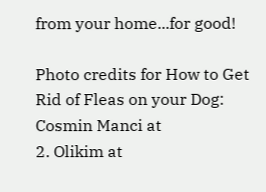from your home...for good!

Photo credits for How to Get Rid of Fleas on your Dog:
Cosmin Manci at
2. Olikim at